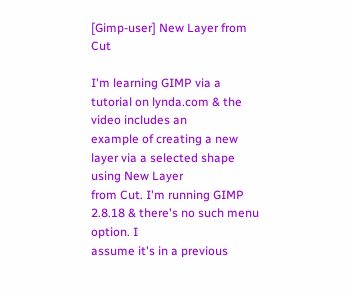[Gimp-user] New Layer from Cut

I'm learning GIMP via a tutorial on lynda.com & the video includes an
example of creating a new layer via a selected shape using New Layer
from Cut. I'm running GIMP 2.8.18 & there's no such menu option. I
assume it's in a previous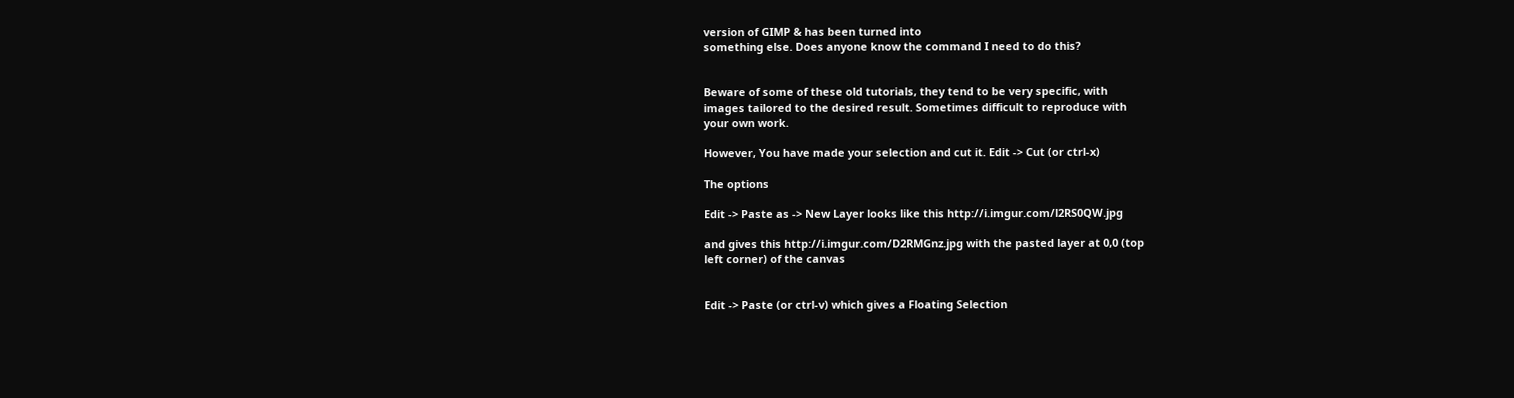version of GIMP & has been turned into
something else. Does anyone know the command I need to do this?


Beware of some of these old tutorials, they tend to be very specific, with
images tailored to the desired result. Sometimes difficult to reproduce with
your own work.

However, You have made your selection and cut it. Edit -> Cut (or ctrl-x)

The options

Edit -> Paste as -> New Layer looks like this http://i.imgur.com/l2RS0QW.jpg

and gives this http://i.imgur.com/D2RMGnz.jpg with the pasted layer at 0,0 (top
left corner) of the canvas


Edit -> Paste (or ctrl-v) which gives a Floating Selection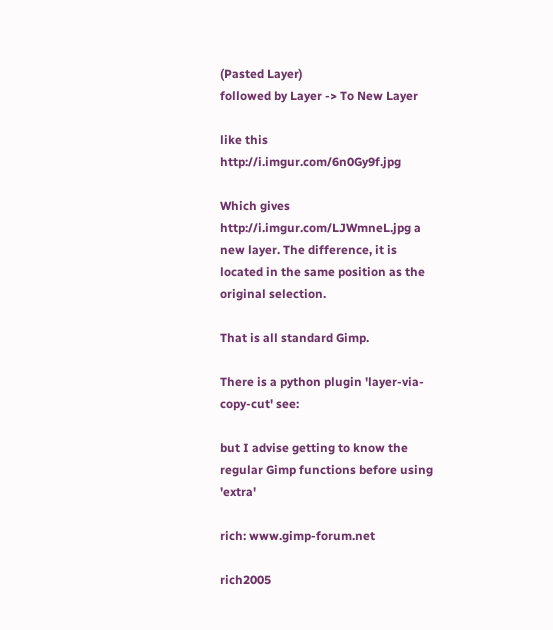(Pasted Layer)
followed by Layer -> To New Layer

like this http://i.imgur.com/6n0Gy9f.jpg

Which gives http://i.imgur.com/LJWmneL.jpg a new layer. The difference, it is
located in the same position as the original selection.

That is all standard Gimp.

There is a python plugin 'layer-via-copy-cut' see:

but I advise getting to know the regular Gimp functions before using 'extra'

rich: www.gimp-forum.net

rich2005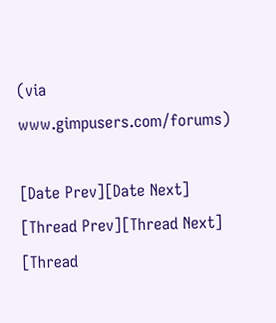(via www.gimpusers.com/forums)

[Date Prev][Date Next]   [Thread Prev][Thread Next]   [Thread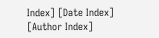Index] [Date Index] [Author Index]